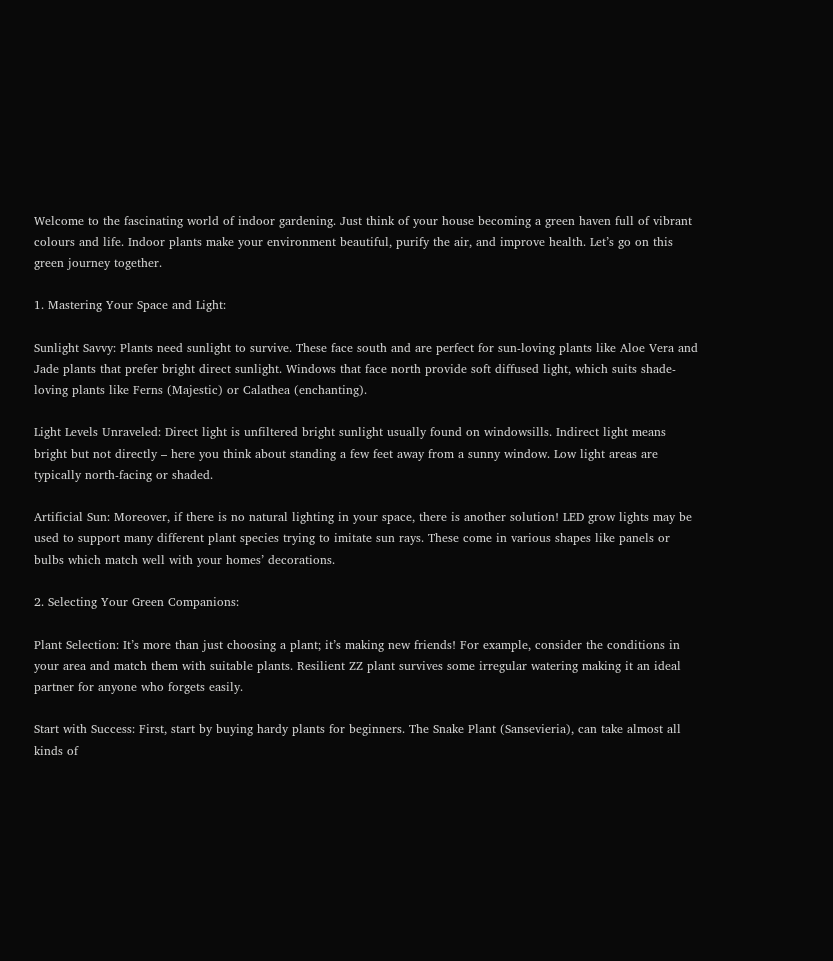Welcome to the fascinating world of indoor gardening. Just think of your house becoming a green haven full of vibrant colours and life. Indoor plants make your environment beautiful, purify the air, and improve health. Let’s go on this green journey together.

1. Mastering Your Space and Light:

Sunlight Savvy: Plants need sunlight to survive. These face south and are perfect for sun-loving plants like Aloe Vera and Jade plants that prefer bright direct sunlight. Windows that face north provide soft diffused light, which suits shade-loving plants like Ferns (Majestic) or Calathea (enchanting).

Light Levels Unraveled: Direct light is unfiltered bright sunlight usually found on windowsills. Indirect light means bright but not directly – here you think about standing a few feet away from a sunny window. Low light areas are typically north-facing or shaded.

Artificial Sun: Moreover, if there is no natural lighting in your space, there is another solution! LED grow lights may be used to support many different plant species trying to imitate sun rays. These come in various shapes like panels or bulbs which match well with your homes’ decorations.

2. Selecting Your Green Companions:

Plant Selection: It’s more than just choosing a plant; it’s making new friends! For example, consider the conditions in your area and match them with suitable plants. Resilient ZZ plant survives some irregular watering making it an ideal partner for anyone who forgets easily.

Start with Success: First, start by buying hardy plants for beginners. The Snake Plant (Sansevieria), can take almost all kinds of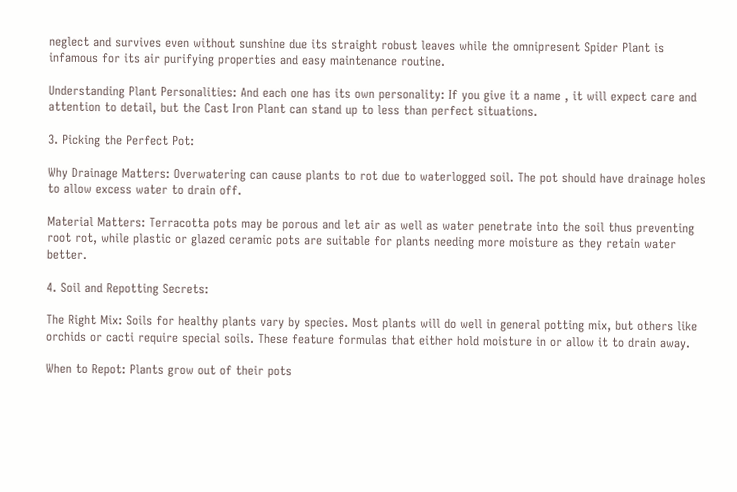neglect and survives even without sunshine due its straight robust leaves while the omnipresent Spider Plant is infamous for its air purifying properties and easy maintenance routine.

Understanding Plant Personalities: And each one has its own personality: If you give it a name , it will expect care and attention to detail, but the Cast Iron Plant can stand up to less than perfect situations.

3. Picking the Perfect Pot:

Why Drainage Matters: Overwatering can cause plants to rot due to waterlogged soil. The pot should have drainage holes to allow excess water to drain off.

Material Matters: Terracotta pots may be porous and let air as well as water penetrate into the soil thus preventing root rot, while plastic or glazed ceramic pots are suitable for plants needing more moisture as they retain water better.

4. Soil and Repotting Secrets:

The Right Mix: Soils for healthy plants vary by species. Most plants will do well in general potting mix, but others like orchids or cacti require special soils. These feature formulas that either hold moisture in or allow it to drain away.

When to Repot: Plants grow out of their pots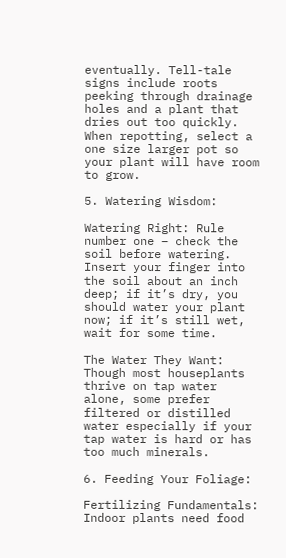eventually. Tell-tale signs include roots peeking through drainage holes and a plant that dries out too quickly. When repotting, select a one size larger pot so your plant will have room to grow.

5. Watering Wisdom:

Watering Right: Rule number one – check the soil before watering. Insert your finger into the soil about an inch deep; if it’s dry, you should water your plant now; if it’s still wet, wait for some time.

The Water They Want: Though most houseplants thrive on tap water alone, some prefer filtered or distilled water especially if your tap water is hard or has too much minerals.

6. Feeding Your Foliage:

Fertilizing Fundamentals: Indoor plants need food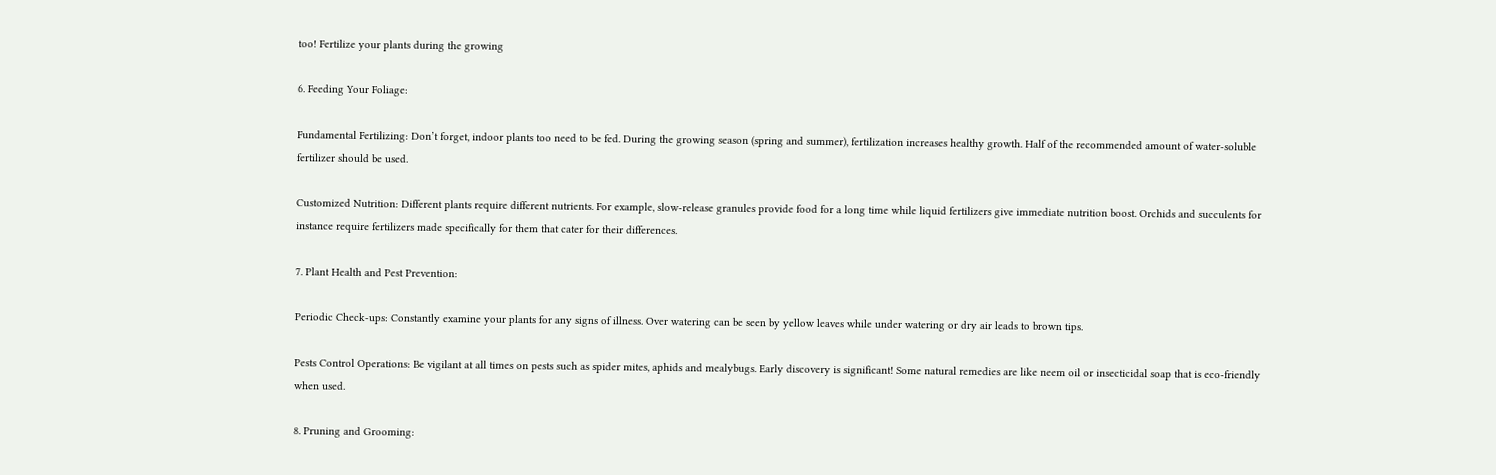too! Fertilize your plants during the growing

6. Feeding Your Foliage:

Fundamental Fertilizing: Don’t forget, indoor plants too need to be fed. During the growing season (spring and summer), fertilization increases healthy growth. Half of the recommended amount of water-soluble fertilizer should be used.

Customized Nutrition: Different plants require different nutrients. For example, slow-release granules provide food for a long time while liquid fertilizers give immediate nutrition boost. Orchids and succulents for instance require fertilizers made specifically for them that cater for their differences.

7. Plant Health and Pest Prevention:

Periodic Check-ups: Constantly examine your plants for any signs of illness. Over watering can be seen by yellow leaves while under watering or dry air leads to brown tips.

Pests Control Operations: Be vigilant at all times on pests such as spider mites, aphids and mealybugs. Early discovery is significant! Some natural remedies are like neem oil or insecticidal soap that is eco-friendly when used.

8. Pruning and Grooming: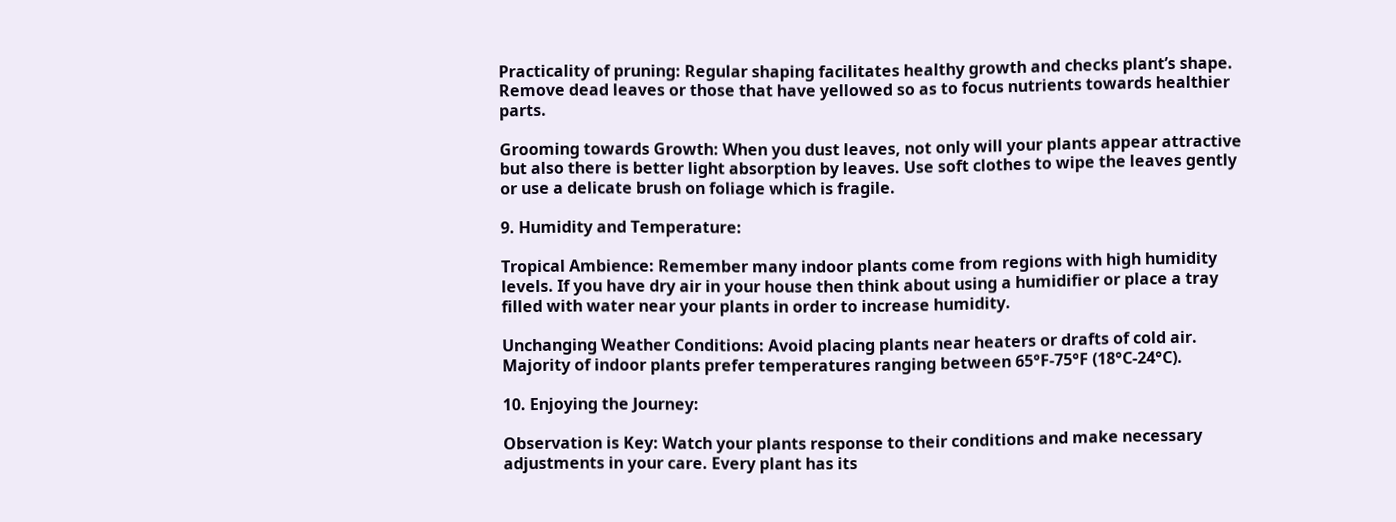Practicality of pruning: Regular shaping facilitates healthy growth and checks plant’s shape. Remove dead leaves or those that have yellowed so as to focus nutrients towards healthier parts.

Grooming towards Growth: When you dust leaves, not only will your plants appear attractive but also there is better light absorption by leaves. Use soft clothes to wipe the leaves gently or use a delicate brush on foliage which is fragile.

9. Humidity and Temperature:

Tropical Ambience: Remember many indoor plants come from regions with high humidity levels. If you have dry air in your house then think about using a humidifier or place a tray filled with water near your plants in order to increase humidity.

Unchanging Weather Conditions: Avoid placing plants near heaters or drafts of cold air. Majority of indoor plants prefer temperatures ranging between 65°F-75°F (18°C-24°C).

10. Enjoying the Journey:

Observation is Key: Watch your plants response to their conditions and make necessary adjustments in your care. Every plant has its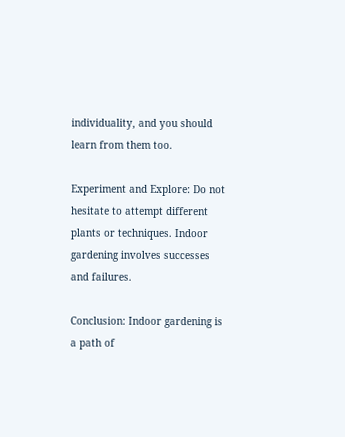individuality, and you should learn from them too.

Experiment and Explore: Do not hesitate to attempt different plants or techniques. Indoor gardening involves successes and failures.

Conclusion: Indoor gardening is a path of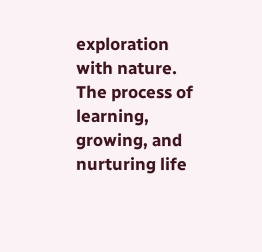exploration with nature. The process of learning, growing, and nurturing life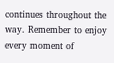continues throughout the way. Remember to enjoy every moment of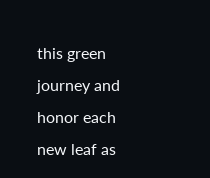this green journey and honor each new leaf as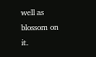well as blossom on it.